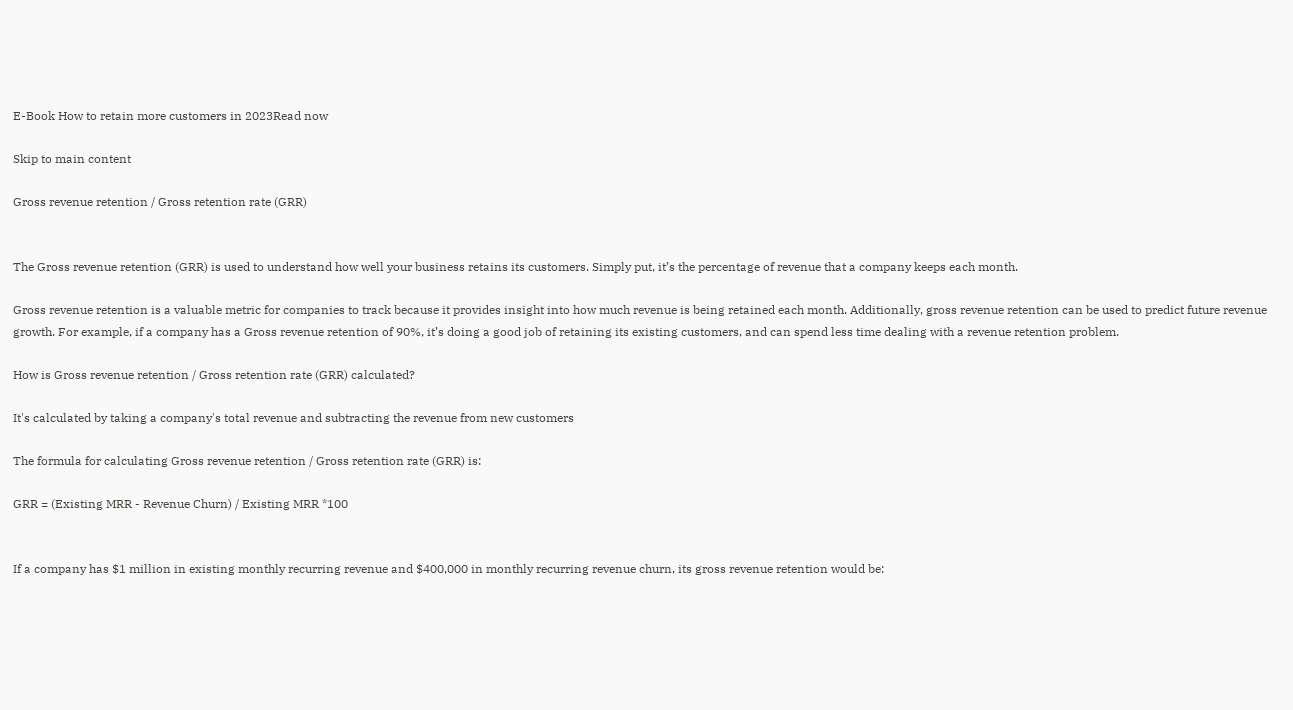E-Book How to retain more customers in 2023Read now

Skip to main content

Gross revenue retention / Gross retention rate (GRR)


The Gross revenue retention (GRR) is used to understand how well your business retains its customers. Simply put, it’s the percentage of revenue that a company keeps each month.

Gross revenue retention is a valuable metric for companies to track because it provides insight into how much revenue is being retained each month. Additionally, gross revenue retention can be used to predict future revenue growth. For example, if a company has a Gross revenue retention of 90%, it’s doing a good job of retaining its existing customers, and can spend less time dealing with a revenue retention problem.

How is Gross revenue retention / Gross retention rate (GRR) calculated?

It's calculated by taking a company's total revenue and subtracting the revenue from new customers

The formula for calculating Gross revenue retention / Gross retention rate (GRR) is:

GRR = (Existing MRR - Revenue Churn) / Existing MRR *100


If a company has $1 million in existing monthly recurring revenue and $400,000 in monthly recurring revenue churn, its gross revenue retention would be: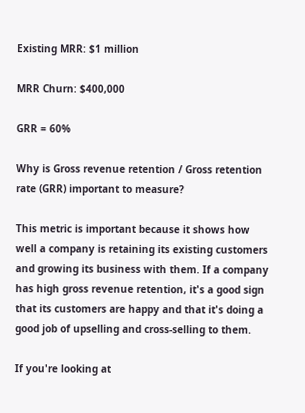Existing MRR: $1 million

MRR Churn: $400,000

GRR = 60%

Why is Gross revenue retention / Gross retention rate (GRR) important to measure?

This metric is important because it shows how well a company is retaining its existing customers and growing its business with them. If a company has high gross revenue retention, it's a good sign that its customers are happy and that it's doing a good job of upselling and cross-selling to them.

If you're looking at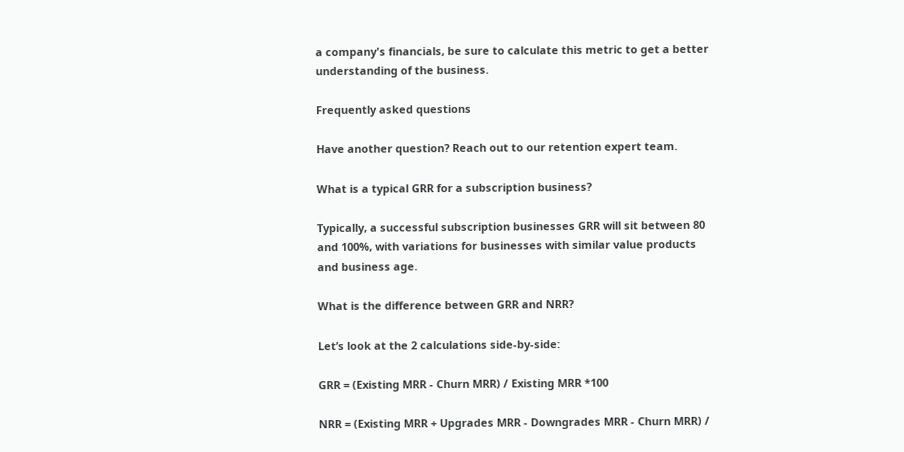a company's financials, be sure to calculate this metric to get a better understanding of the business.

Frequently asked questions

Have another question? Reach out to our retention expert team.

What is a typical GRR for a subscription business?

Typically, a successful subscription businesses GRR will sit between 80 and 100%, with variations for businesses with similar value products and business age.

What is the difference between GRR and NRR?

Let’s look at the 2 calculations side-by-side:

GRR = (Existing MRR - Churn MRR) / Existing MRR *100

NRR = (Existing MRR + Upgrades MRR - Downgrades MRR - Churn MRR) /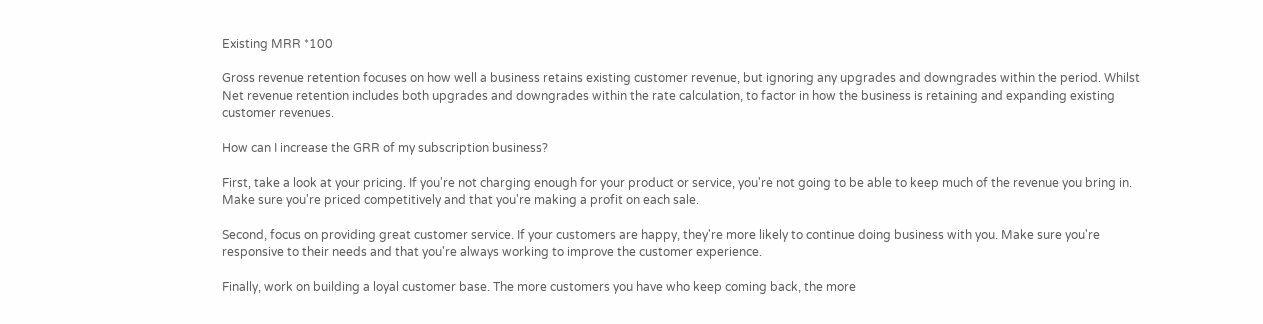Existing MRR *100

Gross revenue retention focuses on how well a business retains existing customer revenue, but ignoring any upgrades and downgrades within the period. Whilst Net revenue retention includes both upgrades and downgrades within the rate calculation, to factor in how the business is retaining and expanding existing customer revenues.

How can I increase the GRR of my subscription business?

First, take a look at your pricing. If you're not charging enough for your product or service, you're not going to be able to keep much of the revenue you bring in. Make sure you're priced competitively and that you're making a profit on each sale.

Second, focus on providing great customer service. If your customers are happy, they're more likely to continue doing business with you. Make sure you're responsive to their needs and that you're always working to improve the customer experience.

Finally, work on building a loyal customer base. The more customers you have who keep coming back, the more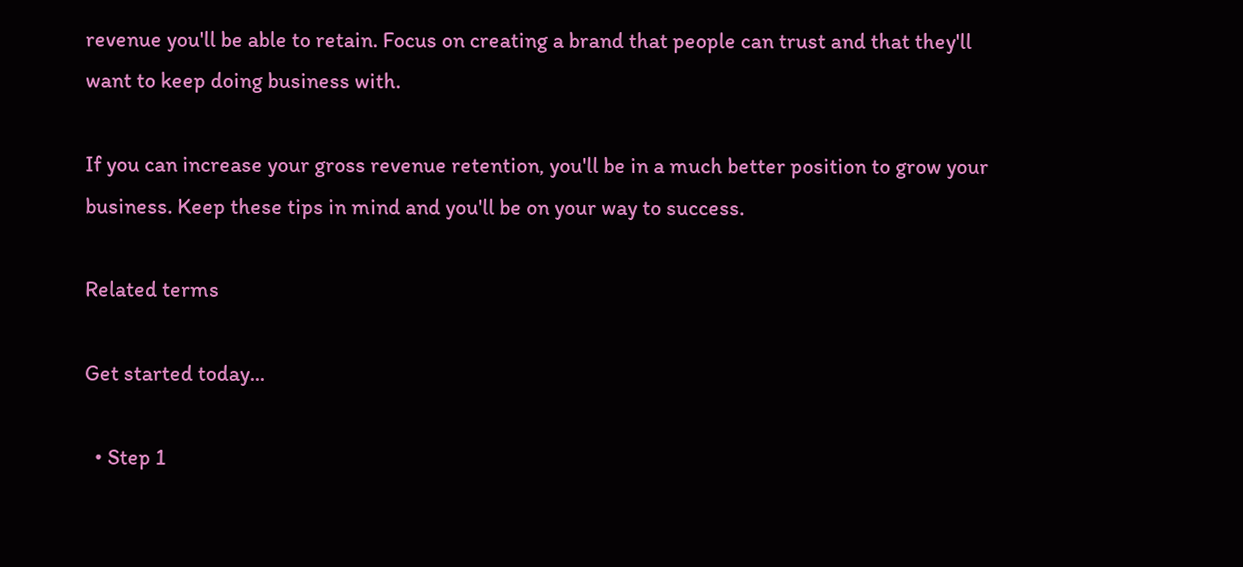revenue you'll be able to retain. Focus on creating a brand that people can trust and that they'll want to keep doing business with.

If you can increase your gross revenue retention, you'll be in a much better position to grow your business. Keep these tips in mind and you'll be on your way to success.

Related terms

Get started today...

  • Step 1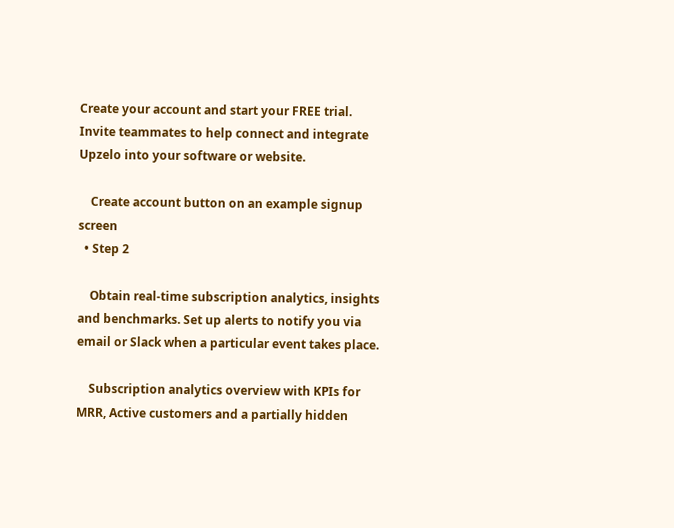Create your account and start your FREE trial. Invite teammates to help connect and integrate Upzelo into your software or website.

    Create account button on an example signup screen
  • Step 2

    Obtain real-time subscription analytics, insights and benchmarks. Set up alerts to notify you via email or Slack when a particular event takes place.

    Subscription analytics overview with KPIs for MRR, Active customers and a partially hidden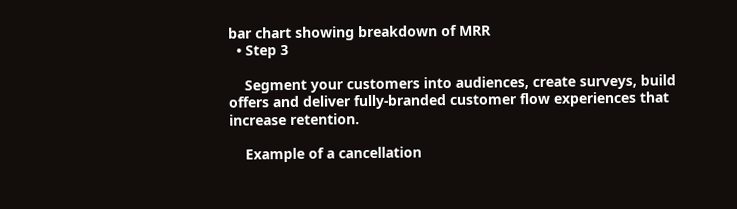bar chart showing breakdown of MRR
  • Step 3

    Segment your customers into audiences, create surveys, build offers and deliver fully-branded customer flow experiences that increase retention.

    Example of a cancellation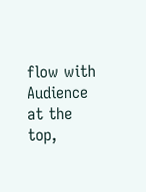flow with Audience at the top,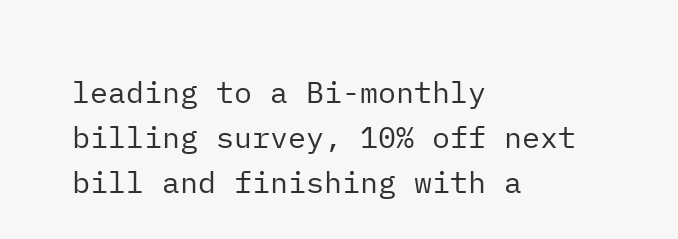leading to a Bi-monthly billing survey, 10% off next bill and finishing with a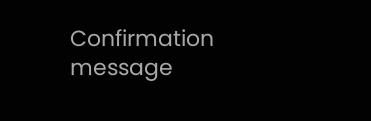Confirmation message